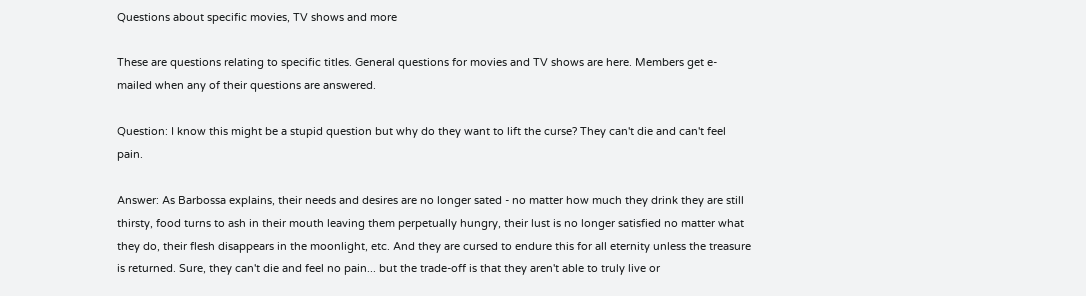Questions about specific movies, TV shows and more

These are questions relating to specific titles. General questions for movies and TV shows are here. Members get e-mailed when any of their questions are answered.

Question: I know this might be a stupid question but why do they want to lift the curse? They can't die and can't feel pain.

Answer: As Barbossa explains, their needs and desires are no longer sated - no matter how much they drink they are still thirsty, food turns to ash in their mouth leaving them perpetually hungry, their lust is no longer satisfied no matter what they do, their flesh disappears in the moonlight, etc. And they are cursed to endure this for all eternity unless the treasure is returned. Sure, they can't die and feel no pain... but the trade-off is that they aren't able to truly live or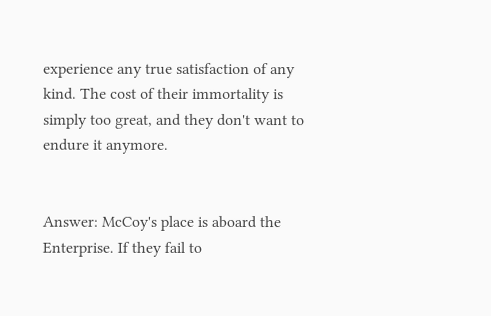experience any true satisfaction of any kind. The cost of their immortality is simply too great, and they don't want to endure it anymore.


Answer: McCoy's place is aboard the Enterprise. If they fail to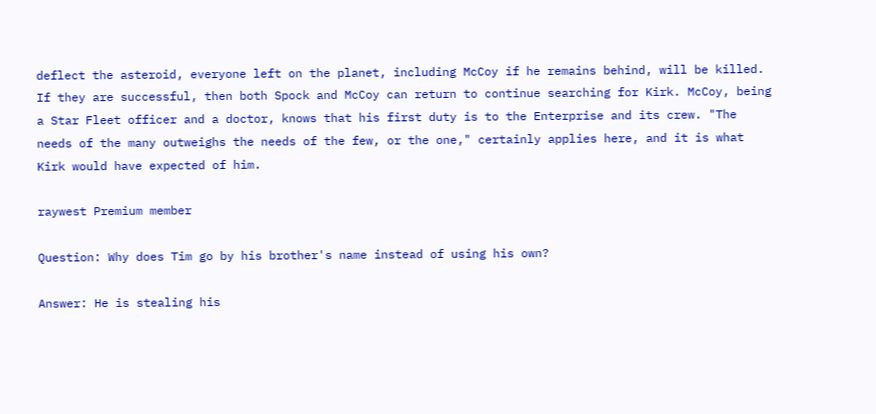deflect the asteroid, everyone left on the planet, including McCoy if he remains behind, will be killed. If they are successful, then both Spock and McCoy can return to continue searching for Kirk. McCoy, being a Star Fleet officer and a doctor, knows that his first duty is to the Enterprise and its crew. "The needs of the many outweighs the needs of the few, or the one," certainly applies here, and it is what Kirk would have expected of him.

raywest Premium member

Question: Why does Tim go by his brother's name instead of using his own?

Answer: He is stealing his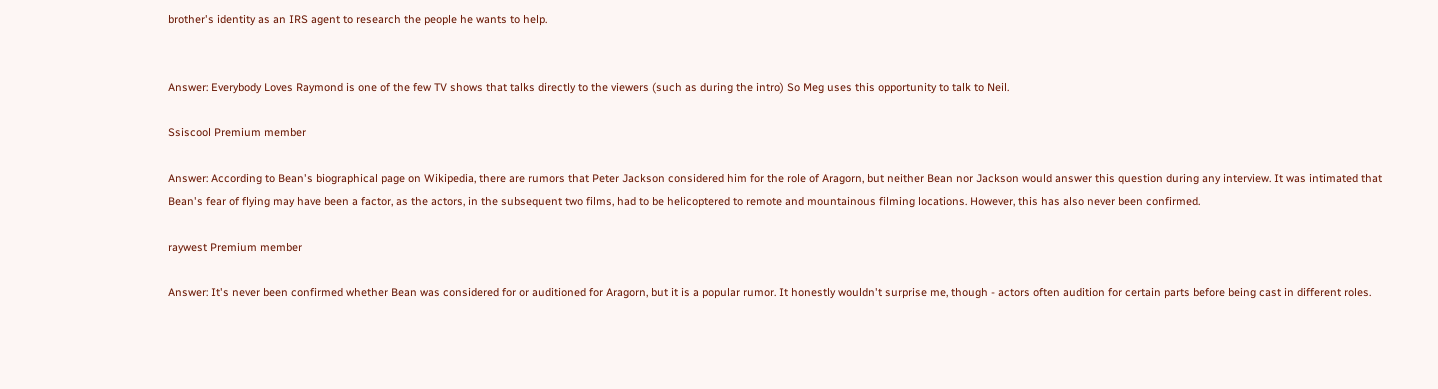brother's identity as an IRS agent to research the people he wants to help.


Answer: Everybody Loves Raymond is one of the few TV shows that talks directly to the viewers (such as during the intro) So Meg uses this opportunity to talk to Neil.

Ssiscool Premium member

Answer: According to Bean's biographical page on Wikipedia, there are rumors that Peter Jackson considered him for the role of Aragorn, but neither Bean nor Jackson would answer this question during any interview. It was intimated that Bean's fear of flying may have been a factor, as the actors, in the subsequent two films, had to be helicoptered to remote and mountainous filming locations. However, this has also never been confirmed.

raywest Premium member

Answer: It's never been confirmed whether Bean was considered for or auditioned for Aragorn, but it is a popular rumor. It honestly wouldn't surprise me, though - actors often audition for certain parts before being cast in different roles.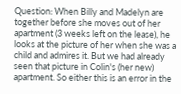Question: When Billy and Madelyn are together before she moves out of her apartment (3 weeks left on the lease), he looks at the picture of her when she was a child and admires it. But we had already seen that picture in Colin's (her new) apartment. So either this is an error in the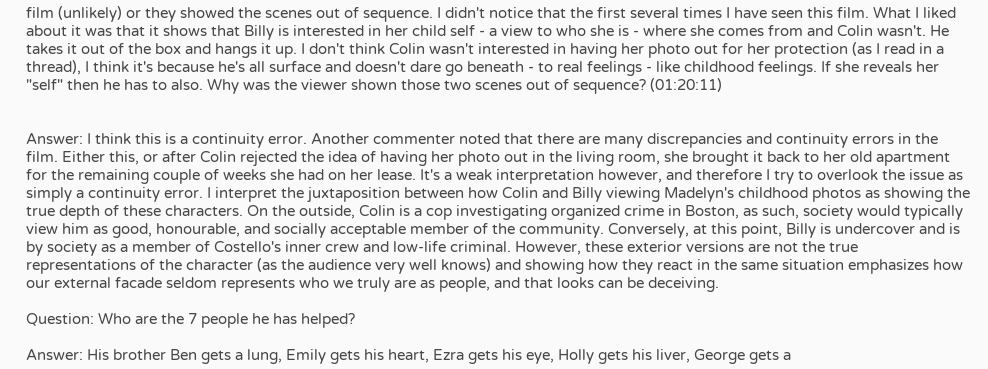film (unlikely) or they showed the scenes out of sequence. I didn't notice that the first several times I have seen this film. What I liked about it was that it shows that Billy is interested in her child self - a view to who she is - where she comes from and Colin wasn't. He takes it out of the box and hangs it up. I don't think Colin wasn't interested in having her photo out for her protection (as I read in a thread), I think it's because he's all surface and doesn't dare go beneath - to real feelings - like childhood feelings. If she reveals her "self" then he has to also. Why was the viewer shown those two scenes out of sequence? (01:20:11)


Answer: I think this is a continuity error. Another commenter noted that there are many discrepancies and continuity errors in the film. Either this, or after Colin rejected the idea of having her photo out in the living room, she brought it back to her old apartment for the remaining couple of weeks she had on her lease. It's a weak interpretation however, and therefore I try to overlook the issue as simply a continuity error. I interpret the juxtaposition between how Colin and Billy viewing Madelyn's childhood photos as showing the true depth of these characters. On the outside, Colin is a cop investigating organized crime in Boston, as such, society would typically view him as good, honourable, and socially acceptable member of the community. Conversely, at this point, Billy is undercover and is by society as a member of Costello's inner crew and low-life criminal. However, these exterior versions are not the true representations of the character (as the audience very well knows) and showing how they react in the same situation emphasizes how our external facade seldom represents who we truly are as people, and that looks can be deceiving.

Question: Who are the 7 people he has helped?

Answer: His brother Ben gets a lung, Emily gets his heart, Ezra gets his eye, Holly gets his liver, George gets a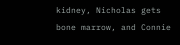kidney, Nicholas gets bone marrow, and Connie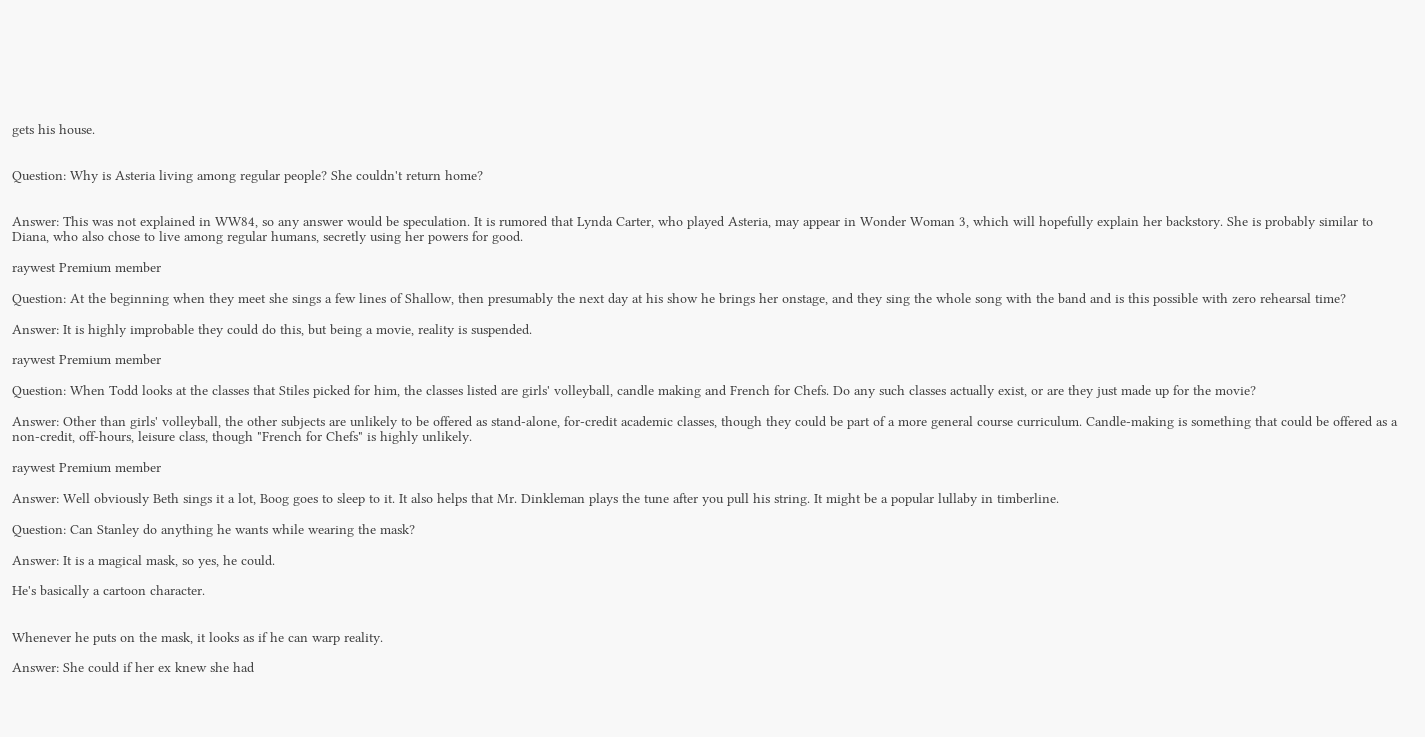gets his house.


Question: Why is Asteria living among regular people? She couldn't return home?


Answer: This was not explained in WW84, so any answer would be speculation. It is rumored that Lynda Carter, who played Asteria, may appear in Wonder Woman 3, which will hopefully explain her backstory. She is probably similar to Diana, who also chose to live among regular humans, secretly using her powers for good.

raywest Premium member

Question: At the beginning when they meet she sings a few lines of Shallow, then presumably the next day at his show he brings her onstage, and they sing the whole song with the band and is this possible with zero rehearsal time?

Answer: It is highly improbable they could do this, but being a movie, reality is suspended.

raywest Premium member

Question: When Todd looks at the classes that Stiles picked for him, the classes listed are girls' volleyball, candle making and French for Chefs. Do any such classes actually exist, or are they just made up for the movie?

Answer: Other than girls' volleyball, the other subjects are unlikely to be offered as stand-alone, for-credit academic classes, though they could be part of a more general course curriculum. Candle-making is something that could be offered as a non-credit, off-hours, leisure class, though "French for Chefs" is highly unlikely.

raywest Premium member

Answer: Well obviously Beth sings it a lot, Boog goes to sleep to it. It also helps that Mr. Dinkleman plays the tune after you pull his string. It might be a popular lullaby in timberline.

Question: Can Stanley do anything he wants while wearing the mask?

Answer: It is a magical mask, so yes, he could.

He's basically a cartoon character.


Whenever he puts on the mask, it looks as if he can warp reality.

Answer: She could if her ex knew she had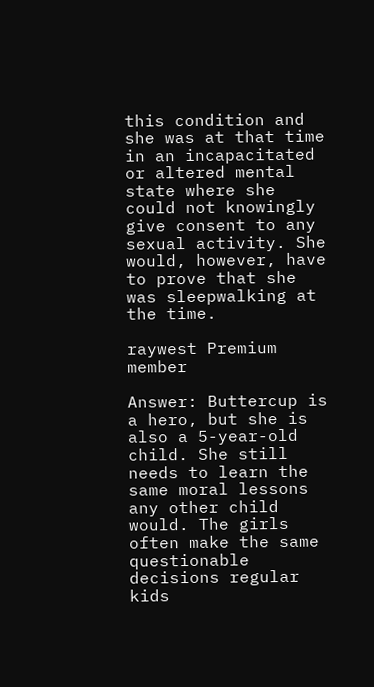this condition and she was at that time in an incapacitated or altered mental state where she could not knowingly give consent to any sexual activity. She would, however, have to prove that she was sleepwalking at the time.

raywest Premium member

Answer: Buttercup is a hero, but she is also a 5-year-old child. She still needs to learn the same moral lessons any other child would. The girls often make the same questionable decisions regular kids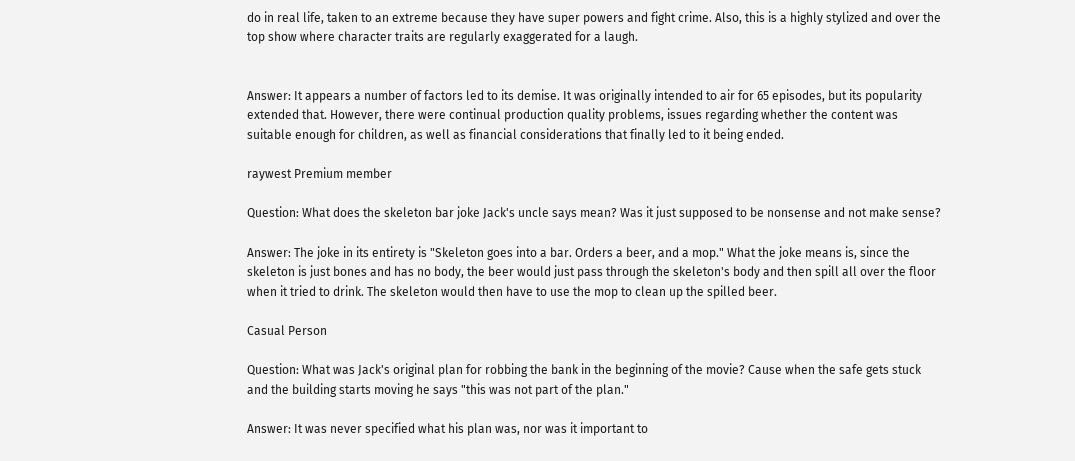do in real life, taken to an extreme because they have super powers and fight crime. Also, this is a highly stylized and over the top show where character traits are regularly exaggerated for a laugh.


Answer: It appears a number of factors led to its demise. It was originally intended to air for 65 episodes, but its popularity extended that. However, there were continual production quality problems, issues regarding whether the content was suitable enough for children, as well as financial considerations that finally led to it being ended.

raywest Premium member

Question: What does the skeleton bar joke Jack's uncle says mean? Was it just supposed to be nonsense and not make sense?

Answer: The joke in its entirety is "Skeleton goes into a bar. Orders a beer, and a mop." What the joke means is, since the skeleton is just bones and has no body, the beer would just pass through the skeleton's body and then spill all over the floor when it tried to drink. The skeleton would then have to use the mop to clean up the spilled beer.

Casual Person

Question: What was Jack's original plan for robbing the bank in the beginning of the movie? Cause when the safe gets stuck and the building starts moving he says "this was not part of the plan."

Answer: It was never specified what his plan was, nor was it important to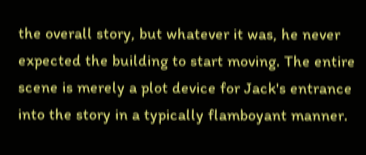the overall story, but whatever it was, he never expected the building to start moving. The entire scene is merely a plot device for Jack's entrance into the story in a typically flamboyant manner.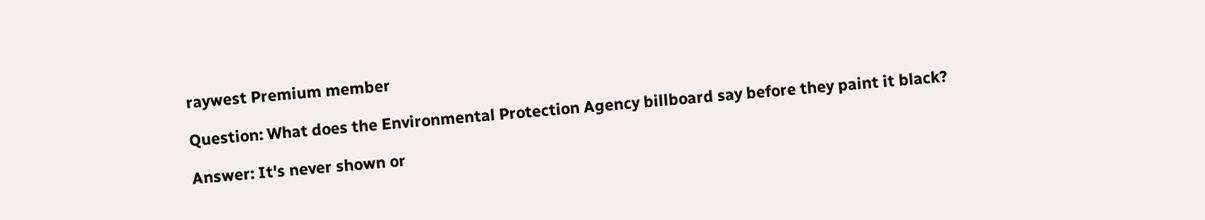raywest Premium member

Question: What does the Environmental Protection Agency billboard say before they paint it black?

Answer: It's never shown or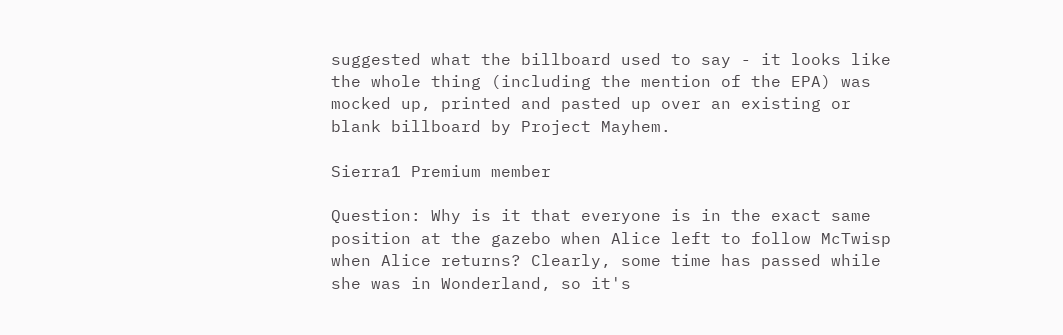suggested what the billboard used to say - it looks like the whole thing (including the mention of the EPA) was mocked up, printed and pasted up over an existing or blank billboard by Project Mayhem.

Sierra1 Premium member

Question: Why is it that everyone is in the exact same position at the gazebo when Alice left to follow McTwisp when Alice returns? Clearly, some time has passed while she was in Wonderland, so it's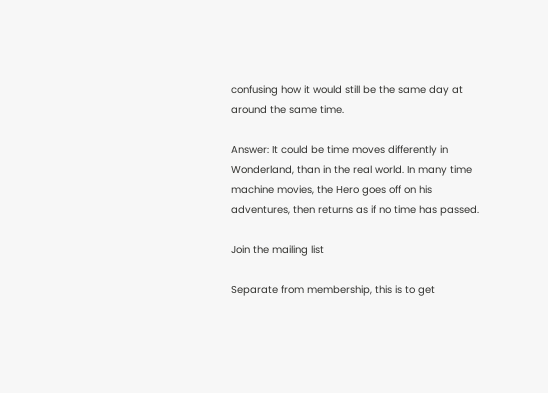confusing how it would still be the same day at around the same time.

Answer: It could be time moves differently in Wonderland, than in the real world. In many time machine movies, the Hero goes off on his adventures, then returns as if no time has passed.

Join the mailing list

Separate from membership, this is to get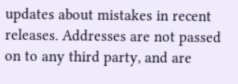updates about mistakes in recent releases. Addresses are not passed on to any third party, and are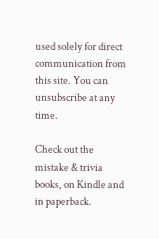used solely for direct communication from this site. You can unsubscribe at any time.

Check out the mistake & trivia books, on Kindle and in paperback.